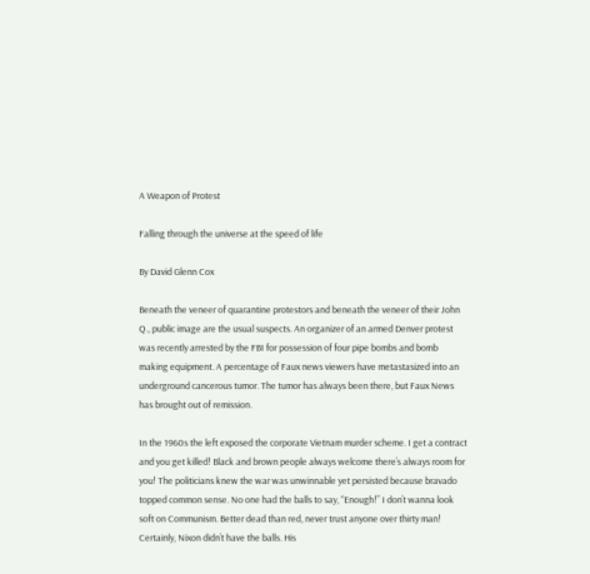A Weapon of Protest

Falling through the universe at the speed of life

By David Glenn Cox

Beneath the veneer of quarantine protestors and beneath the veneer of their John Q., public image are the usual suspects. An organizer of an armed Denver protest was recently arrested by the FBI for possession of four pipe bombs and bomb making equipment. A percentage of Faux news viewers have metastasized into an underground cancerous tumor. The tumor has always been there, but Faux News has brought out of remission.

In the 1960s the left exposed the corporate Vietnam murder scheme. I get a contract and you get killed! Black and brown people always welcome there’s always room for you! The politicians knew the war was unwinnable yet persisted because bravado topped common sense. No one had the balls to say, “Enough!” I don’t wanna look soft on Communism. Better dead than red, never trust anyone over thirty man! Certainly, Nixon didn’t have the balls. His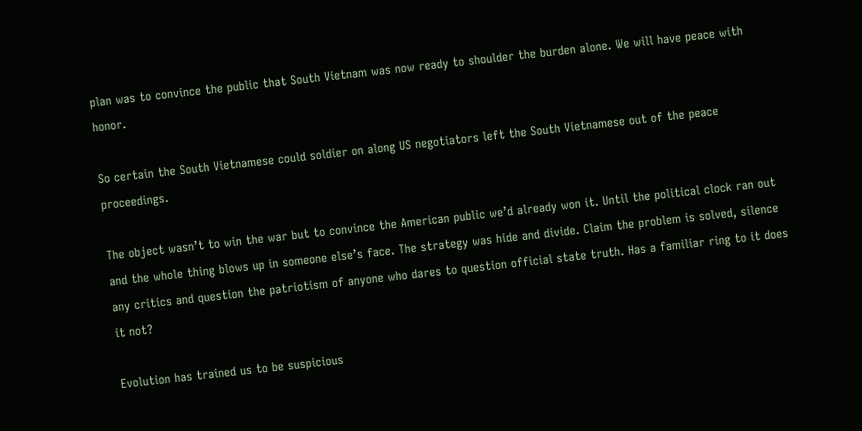plan was to convince the public that South Vietnam was now ready to shoulder the burden alone. We will have peace with honor.

So certain the South Vietnamese could soldier on along US negotiators left the South Vietnamese out of the peace proceedings.

The object wasn’t to win the war but to convince the American public we’d already won it. Until the political clock ran out and the whole thing blows up in someone else’s face. The strategy was hide and divide. Claim the problem is solved, silence any critics and question the patriotism of anyone who dares to question official state truth. Has a familiar ring to it does it not?

Evolution has trained us to be suspicious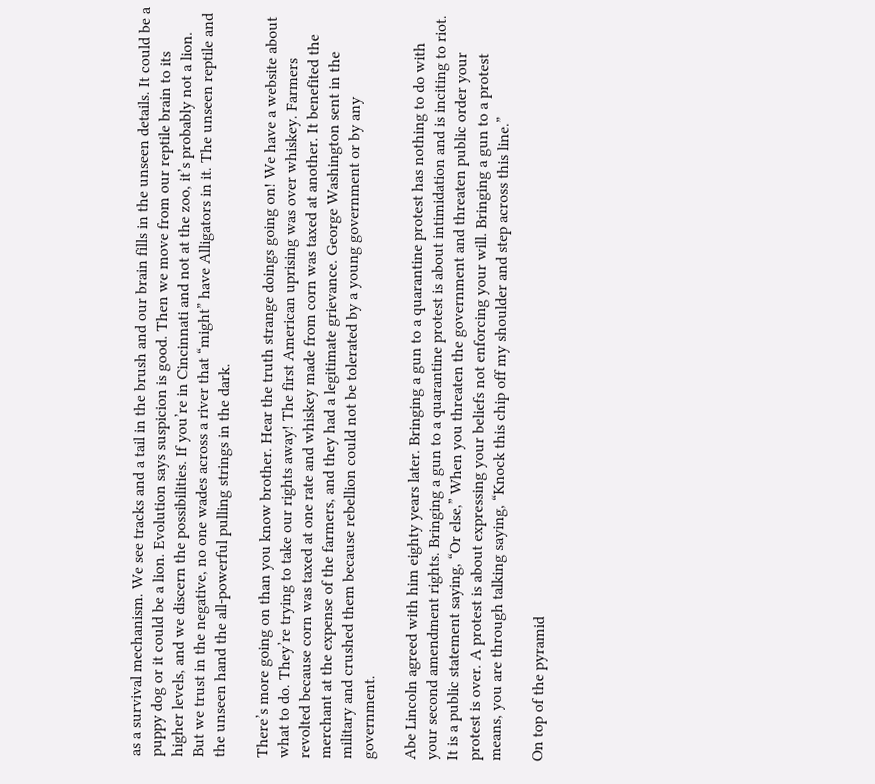as a survival mechanism. We see tracks and a tail in the brush and our brain fills in the unseen details. It could be a puppy dog or it could be a lion. Evolution says suspicion is good. Then we move from our reptile brain to its higher levels, and we discern the possibilities. If you’re in Cincinnati and not at the zoo, it’s probably not a lion. But we trust in the negative, no one wades across a river that “might” have Alligators in it. The unseen reptile and the unseen hand the all-powerful pulling strings in the dark.

There’s more going on than you know brother. Hear the truth strange doings going on! We have a website about what to do. They’re trying to take our rights away! The first American uprising was over whiskey. Farmers revolted because corn was taxed at one rate and whiskey made from corn was taxed at another. It benefited the merchant at the expense of the farmers, and they had a legitimate grievance. George Washington sent in the military and crushed them because rebellion could not be tolerated by a young government or by any government.

Abe Lincoln agreed with him eighty years later. Bringing a gun to a quarantine protest has nothing to do with your second amendment rights. Bringing a gun to a quarantine protest is about intimidation and is inciting to riot. It is a public statement saying, “Or else,” When you threaten the government and threaten public order your protest is over. A protest is about expressing your beliefs not enforcing your will. Bringing a gun to a protest means, you are through talking saying, “Knock this chip off my shoulder and step across this line.”

On top of the pyramid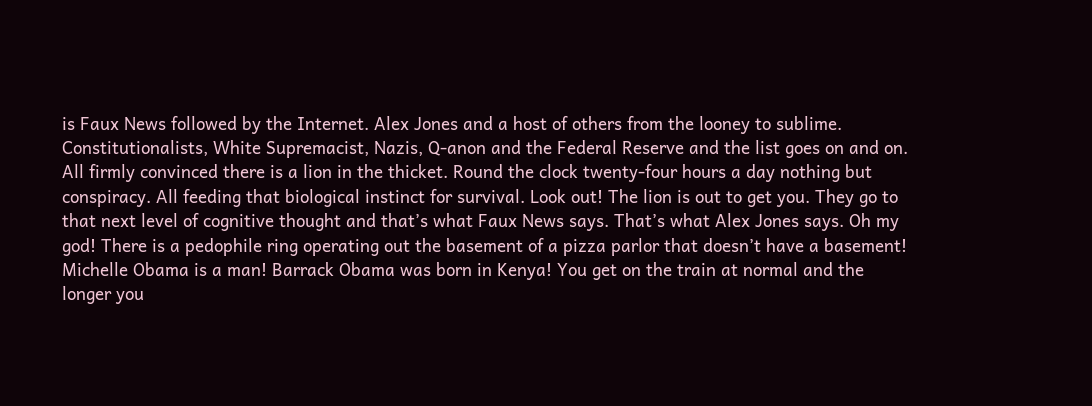is Faux News followed by the Internet. Alex Jones and a host of others from the looney to sublime. Constitutionalists, White Supremacist, Nazis, Q-anon and the Federal Reserve and the list goes on and on.  All firmly convinced there is a lion in the thicket. Round the clock twenty-four hours a day nothing but conspiracy. All feeding that biological instinct for survival. Look out! The lion is out to get you. They go to that next level of cognitive thought and that’s what Faux News says. That’s what Alex Jones says. Oh my god! There is a pedophile ring operating out the basement of a pizza parlor that doesn’t have a basement! Michelle Obama is a man! Barrack Obama was born in Kenya! You get on the train at normal and the longer you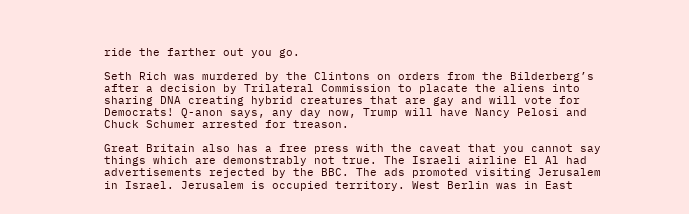ride the farther out you go.

Seth Rich was murdered by the Clintons on orders from the Bilderberg’s after a decision by Trilateral Commission to placate the aliens into sharing DNA creating hybrid creatures that are gay and will vote for Democrats! Q-anon says, any day now, Trump will have Nancy Pelosi and Chuck Schumer arrested for treason.

Great Britain also has a free press with the caveat that you cannot say things which are demonstrably not true. The Israeli airline El Al had advertisements rejected by the BBC. The ads promoted visiting Jerusalem in Israel. Jerusalem is occupied territory. West Berlin was in East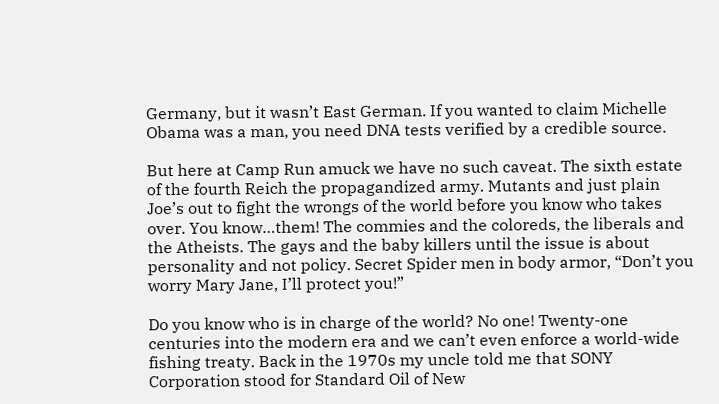Germany, but it wasn’t East German. If you wanted to claim Michelle Obama was a man, you need DNA tests verified by a credible source.

But here at Camp Run amuck we have no such caveat. The sixth estate of the fourth Reich the propagandized army. Mutants and just plain Joe’s out to fight the wrongs of the world before you know who takes over. You know…them! The commies and the coloreds, the liberals and the Atheists. The gays and the baby killers until the issue is about personality and not policy. Secret Spider men in body armor, “Don’t you worry Mary Jane, I’ll protect you!”

Do you know who is in charge of the world? No one! Twenty-one centuries into the modern era and we can’t even enforce a world-wide fishing treaty. Back in the 1970s my uncle told me that SONY Corporation stood for Standard Oil of New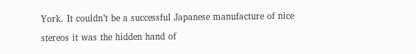York. It couldn’t be a successful Japanese manufacture of nice stereos it was the hidden hand of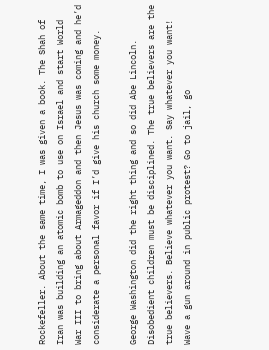Rockefeller. About the same time, I was given a book. The Shah of Iran was building an atomic bomb to use on Israel and start World War III to bring about Armageddon and then Jesus was coming and he’d considerate a personal favor if I’d give his church some money.

George Washington did the right thing and so did Abe Lincoln. Disobedient children must be disciplined. The true believers are the true believers. Believe whatever you want. Say whatever you want! Wave a gun around in public protest? Go to jail, go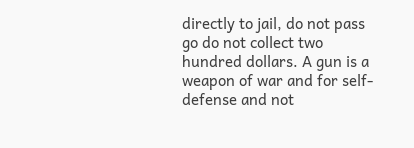directly to jail, do not pass go do not collect two hundred dollars. A gun is a weapon of war and for self-defense and not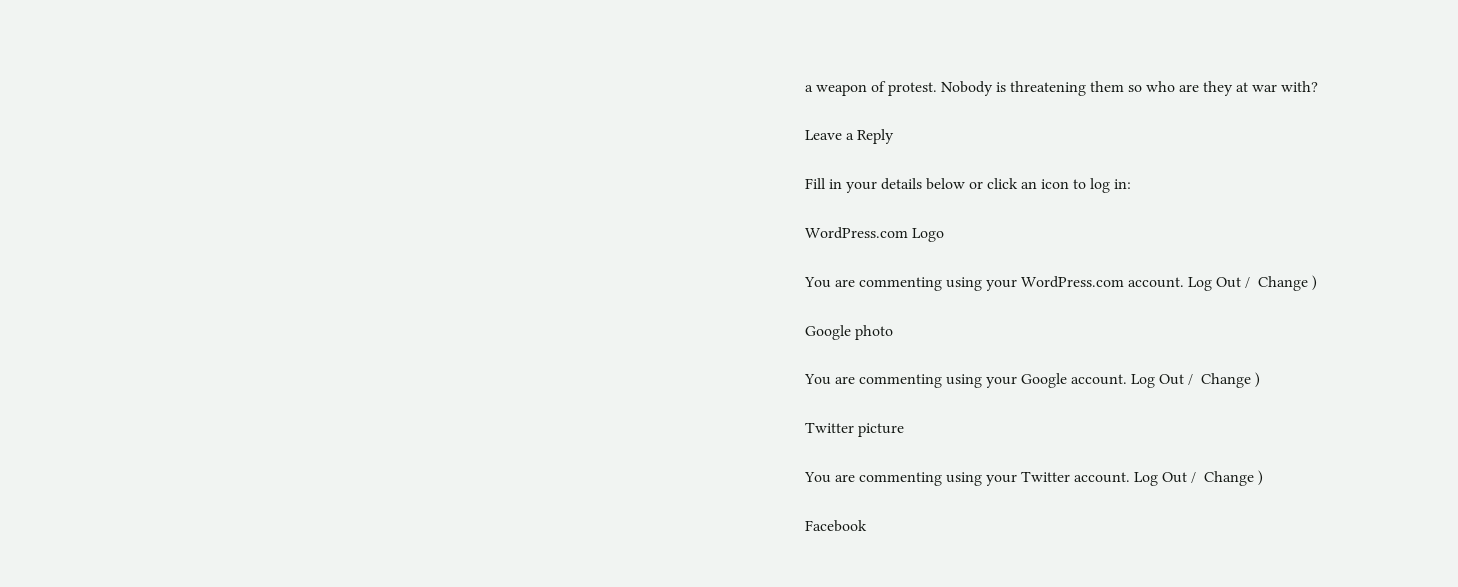a weapon of protest. Nobody is threatening them so who are they at war with?

Leave a Reply

Fill in your details below or click an icon to log in:

WordPress.com Logo

You are commenting using your WordPress.com account. Log Out /  Change )

Google photo

You are commenting using your Google account. Log Out /  Change )

Twitter picture

You are commenting using your Twitter account. Log Out /  Change )

Facebook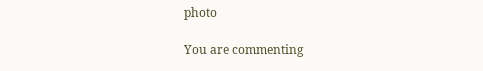photo

You are commenting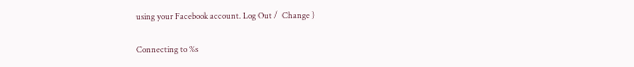using your Facebook account. Log Out /  Change )

Connecting to %s